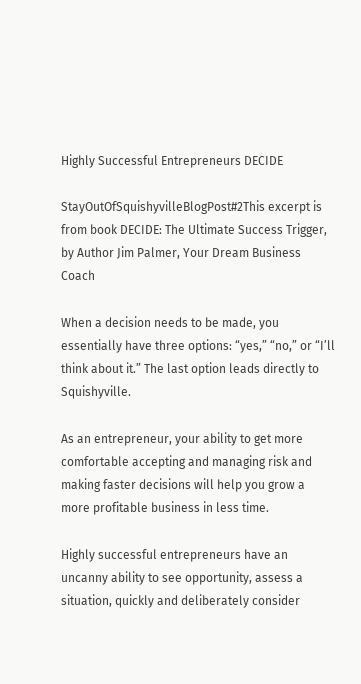Highly Successful Entrepreneurs DECIDE

StayOutOfSquishyvilleBlogPost#2This excerpt is from book DECIDE: The Ultimate Success Trigger, by Author Jim Palmer, Your Dream Business Coach

When a decision needs to be made, you essentially have three options: “yes,” “no,” or “I’ll think about it.” The last option leads directly to Squishyville.

As an entrepreneur, your ability to get more comfortable accepting and managing risk and making faster decisions will help you grow a more profitable business in less time.

Highly successful entrepreneurs have an uncanny ability to see opportunity, assess a situation, quickly and deliberately consider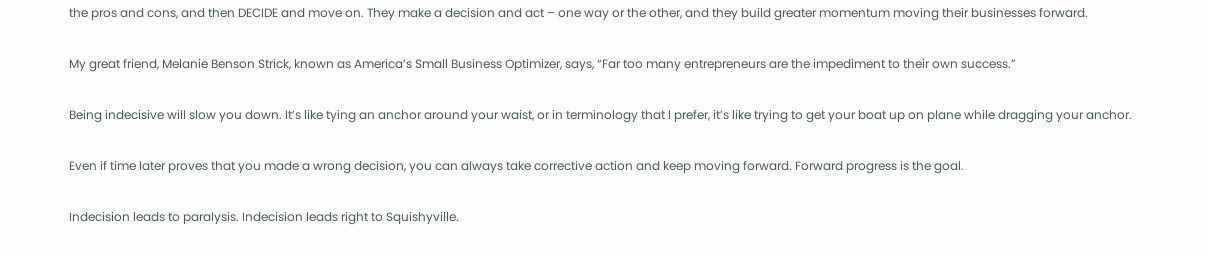the pros and cons, and then DECIDE and move on. They make a decision and act – one way or the other, and they build greater momentum moving their businesses forward.

My great friend, Melanie Benson Strick, known as America’s Small Business Optimizer, says, “Far too many entrepreneurs are the impediment to their own success.”

Being indecisive will slow you down. It’s like tying an anchor around your waist, or in terminology that I prefer, it’s like trying to get your boat up on plane while dragging your anchor.

Even if time later proves that you made a wrong decision, you can always take corrective action and keep moving forward. Forward progress is the goal.

Indecision leads to paralysis. Indecision leads right to Squishyville.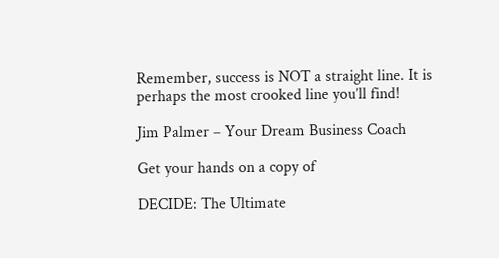Remember, success is NOT a straight line. It is perhaps the most crooked line you’ll find!

Jim Palmer – Your Dream Business Coach

Get your hands on a copy of

DECIDE: The Ultimate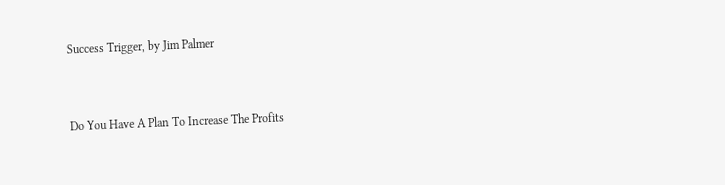Success Trigger, by Jim Palmer


Do You Have A Plan To Increase The Profits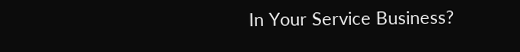In Your Service Business?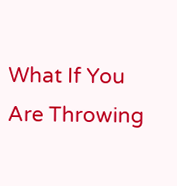What If You Are Throwing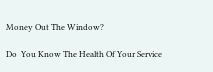Money Out The Window?

Do  You Know The Health Of Your Service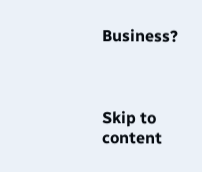Business?



Skip to content